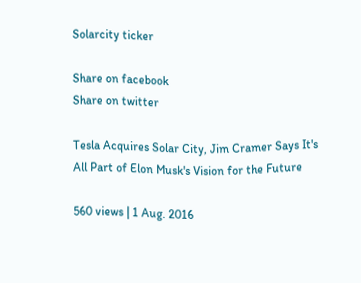Solarcity ticker

Share on facebook
Share on twitter

Tesla Acquires Solar City, Jim Cramer Says It's All Part of Elon Musk's Vision for the Future

560 views | 1 Aug. 2016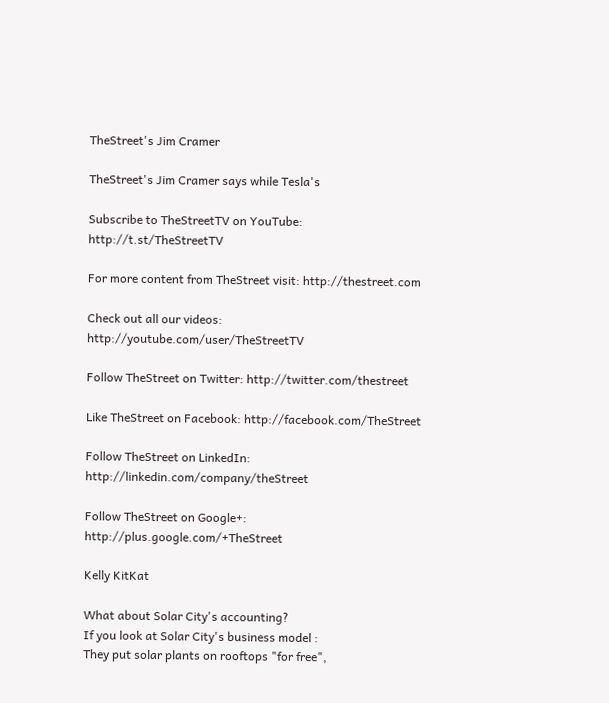TheStreet's Jim Cramer

TheStreet's Jim Cramer says while Tesla's

Subscribe to TheStreetTV on YouTube: http://t.st/TheStreetTV

For more content from TheStreet visit: http://thestreet.com

Check out all our videos: http://youtube.com/user/TheStreetTV

Follow TheStreet on Twitter: http://twitter.com/thestreet

Like TheStreet on Facebook: http://facebook.com/TheStreet

Follow TheStreet on LinkedIn: http://linkedin.com/company/theStreet

Follow TheStreet on Google+: http://plus.google.com/+TheStreet

Kelly KitKat

What about Solar City's accounting?
If you look at Solar City's business model :
They put solar plants on rooftops "for free",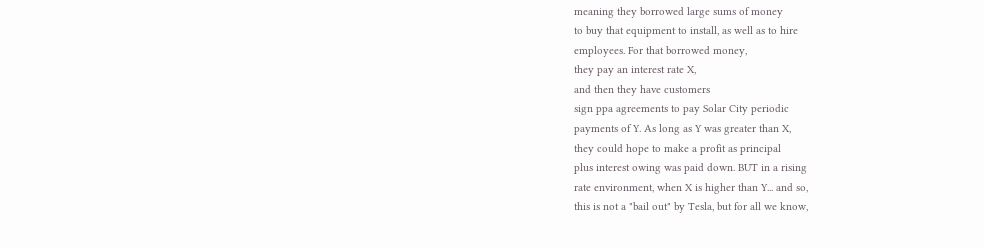meaning they borrowed large sums of money
to buy that equipment to install, as well as to hire
employees. For that borrowed money,
they pay an interest rate X,
and then they have customers
sign ppa agreements to pay Solar City periodic
payments of Y. As long as Y was greater than X,
they could hope to make a profit as principal
plus interest owing was paid down. BUT in a rising
rate environment, when X is higher than Y... and so,
this is not a "bail out" by Tesla, but for all we know,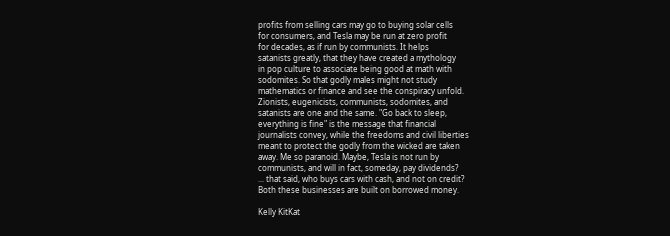profits from selling cars may go to buying solar cells
for consumers, and Tesla may be run at zero profit
for decades, as if run by communists. It helps
satanists greatly, that they have created a mythology
in pop culture to associate being good at math with
sodomites. So that godly males might not study
mathematics or finance and see the conspiracy unfold.
Zionists, eugenicists, communists, sodomites, and
satanists are one and the same. "Go back to sleep,
everything is fine" is the message that financial
journalists convey, while the freedoms and civil liberties
meant to protect the godly from the wicked are taken
away. Me so paranoid. Maybe, Tesla is not run by
communists, and will in fact, someday, pay dividends?
... that said, who buys cars with cash, and not on credit?
Both these businesses are built on borrowed money.

Kelly KitKat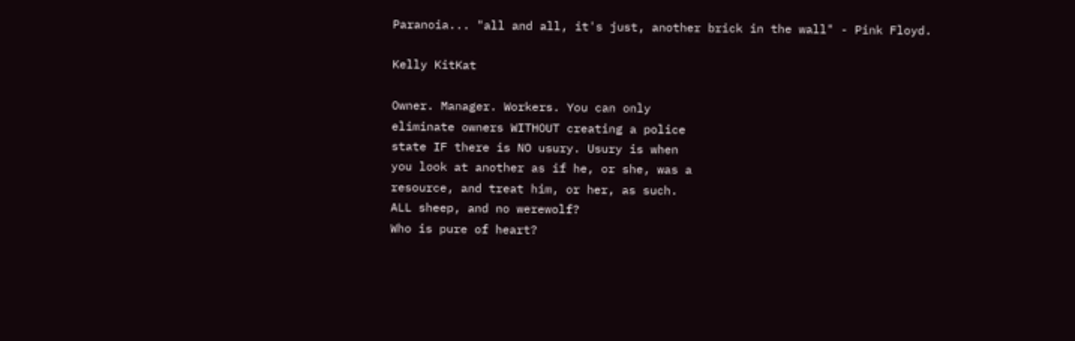Paranoia... "all and all, it's just, another brick in the wall" - Pink Floyd.

Kelly KitKat

Owner. Manager. Workers. You can only
eliminate owners WITHOUT creating a police
state IF there is NO usury. Usury is when
you look at another as if he, or she, was a
resource, and treat him, or her, as such.
ALL sheep, and no werewolf?
Who is pure of heart?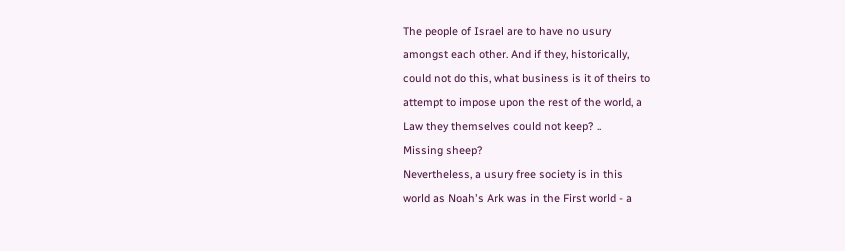The people of Israel are to have no usury
amongst each other. And if they, historically,
could not do this, what business is it of theirs to
attempt to impose upon the rest of the world, a
Law they themselves could not keep? ..
Missing sheep?
Nevertheless, a usury free society is in this
world as Noah's Ark was in the First world - a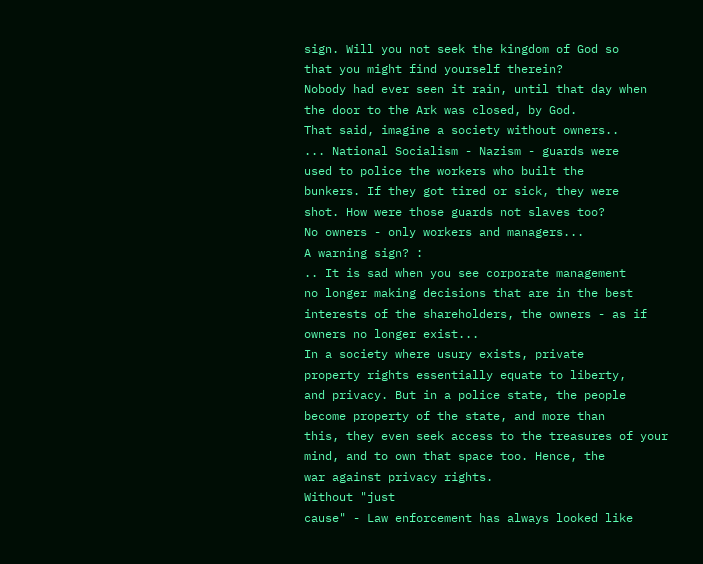sign. Will you not seek the kingdom of God so
that you might find yourself therein?
Nobody had ever seen it rain, until that day when
the door to the Ark was closed, by God.
That said, imagine a society without owners..
... National Socialism - Nazism - guards were
used to police the workers who built the
bunkers. If they got tired or sick, they were
shot. How were those guards not slaves too?
No owners - only workers and managers...
A warning sign? :
.. It is sad when you see corporate management
no longer making decisions that are in the best
interests of the shareholders, the owners - as if
owners no longer exist...
In a society where usury exists, private
property rights essentially equate to liberty,
and privacy. But in a police state, the people
become property of the state, and more than
this, they even seek access to the treasures of your
mind, and to own that space too. Hence, the
war against privacy rights.
Without "just
cause" - Law enforcement has always looked like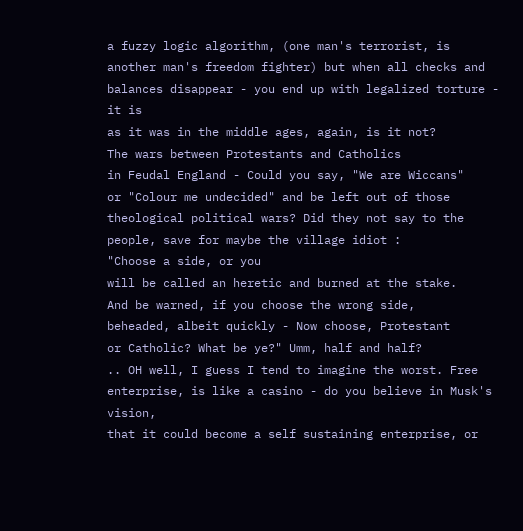a fuzzy logic algorithm, (one man's terrorist, is
another man's freedom fighter) but when all checks and
balances disappear - you end up with legalized torture - it is
as it was in the middle ages, again, is it not?
The wars between Protestants and Catholics
in Feudal England - Could you say, "We are Wiccans"
or "Colour me undecided" and be left out of those
theological political wars? Did they not say to the
people, save for maybe the village idiot :
"Choose a side, or you
will be called an heretic and burned at the stake.
And be warned, if you choose the wrong side,
beheaded, albeit quickly - Now choose, Protestant
or Catholic? What be ye?" Umm, half and half?
.. OH well, I guess I tend to imagine the worst. Free
enterprise, is like a casino - do you believe in Musk's vision,
that it could become a self sustaining enterprise, or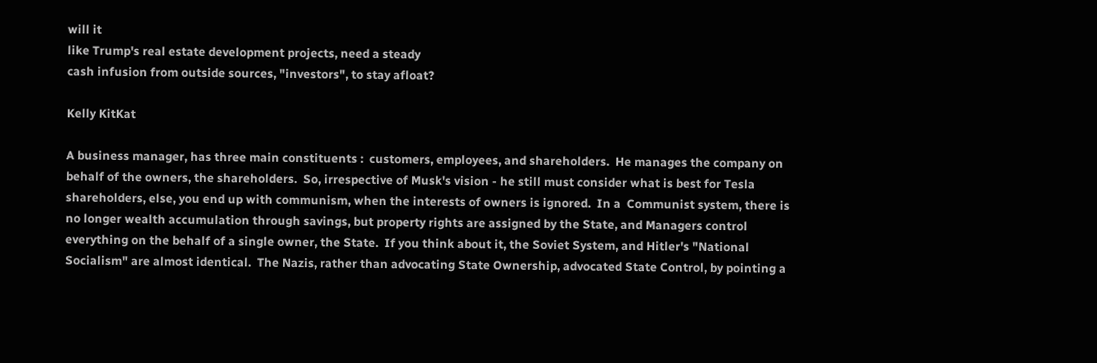will it
like Trump's real estate development projects, need a steady
cash infusion from outside sources, "investors", to stay afloat?

Kelly KitKat

A business manager, has three main constituents :  customers, employees, and shareholders.  He manages the company on behalf of the owners, the shareholders.  So, irrespective of Musk's vision - he still must consider what is best for Tesla shareholders, else, you end up with communism, when the interests of owners is ignored.  In a  Communist system, there is no longer wealth accumulation through savings, but property rights are assigned by the State, and Managers control everything on the behalf of a single owner, the State.  If you think about it, the Soviet System, and Hitler's "National Socialism" are almost identical.  The Nazis, rather than advocating State Ownership, advocated State Control, by pointing a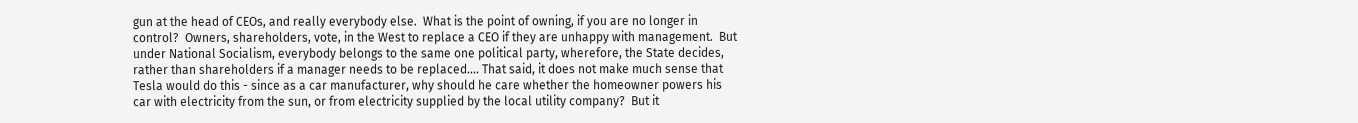gun at the head of CEOs, and really everybody else.  What is the point of owning, if you are no longer in control?  Owners, shareholders, vote, in the West to replace a CEO if they are unhappy with management.  But under National Socialism, everybody belongs to the same one political party, wherefore, the State decides, rather than shareholders if a manager needs to be replaced.... That said, it does not make much sense that Tesla would do this - since as a car manufacturer, why should he care whether the homeowner powers his car with electricity from the sun, or from electricity supplied by the local utility company?  But it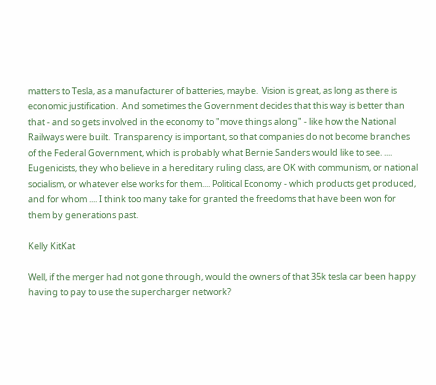matters to Tesla, as a manufacturer of batteries, maybe.  Vision is great, as long as there is economic justification.  And sometimes the Government decides that this way is better than that - and so gets involved in the economy to "move things along" - like how the National Railways were built.  Transparency is important, so that companies do not become branches of the Federal Government, which is probably what Bernie Sanders would like to see. .... Eugenicists, they who believe in a hereditary ruling class, are OK with communism, or national socialism, or whatever else works for them.... Political Economy - which products get produced, and for whom .... I think too many take for granted the freedoms that have been won for them by generations past.

Kelly KitKat

Well, if the merger had not gone through, would the owners of that 35k tesla car been happy having to pay to use the supercharger network?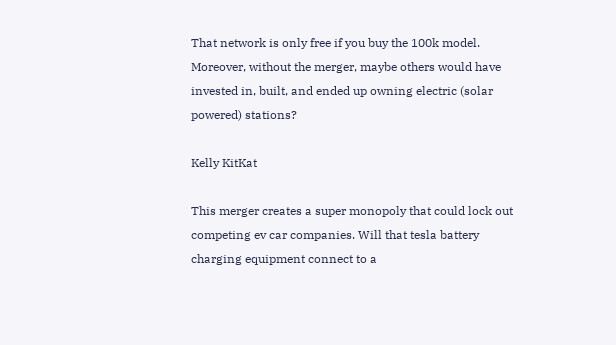That network is only free if you buy the 100k model. Moreover, without the merger, maybe others would have invested in, built, and ended up owning electric (solar powered) stations?

Kelly KitKat

This merger creates a super monopoly that could lock out competing ev car companies. Will that tesla battery charging equipment connect to a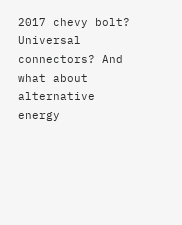2017 chevy bolt? Universal connectors? And what about alternative energy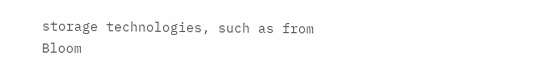storage technologies, such as from Bloom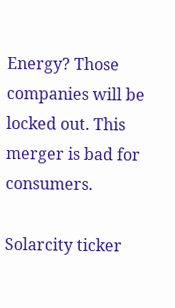Energy? Those companies will be locked out. This merger is bad for consumers.

Solarcity ticker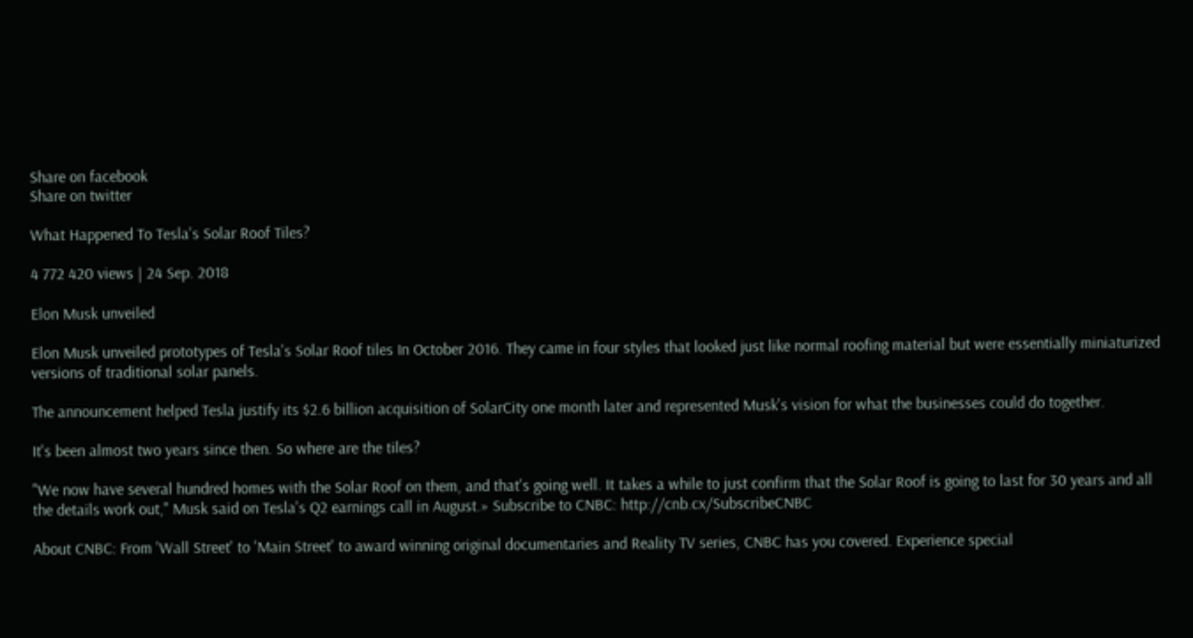Share on facebook
Share on twitter

What Happened To Tesla's Solar Roof Tiles?

4 772 420 views | 24 Sep. 2018

Elon Musk unveiled

Elon Musk unveiled prototypes of Tesla's Solar Roof tiles In October 2016. They came in four styles that looked just like normal roofing material but were essentially miniaturized versions of traditional solar panels.

The announcement helped Tesla justify its $2.6 billion acquisition of SolarCity one month later and represented Musk's vision for what the businesses could do together.

It's been almost two years since then. So where are the tiles?

"We now have several hundred homes with the Solar Roof on them, and that's going well. It takes a while to just confirm that the Solar Roof is going to last for 30 years and all the details work out," Musk said on Tesla's Q2 earnings call in August.» Subscribe to CNBC: http://cnb.cx/SubscribeCNBC

About CNBC: From 'Wall Street' to 'Main Street' to award winning original documentaries and Reality TV series, CNBC has you covered. Experience special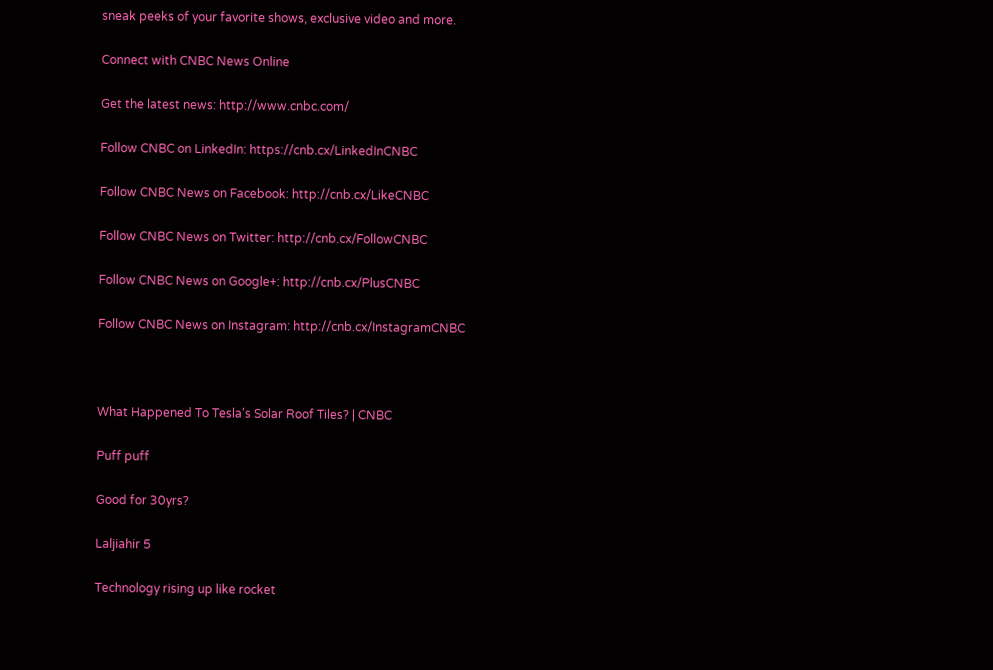sneak peeks of your favorite shows, exclusive video and more.

Connect with CNBC News Online

Get the latest news: http://www.cnbc.com/

Follow CNBC on LinkedIn: https://cnb.cx/LinkedInCNBC

Follow CNBC News on Facebook: http://cnb.cx/LikeCNBC

Follow CNBC News on Twitter: http://cnb.cx/FollowCNBC

Follow CNBC News on Google+: http://cnb.cx/PlusCNBC

Follow CNBC News on Instagram: http://cnb.cx/InstagramCNBC



What Happened To Tesla's Solar Roof Tiles? | CNBC

Puff puff

Good for 30yrs?

Laljiahir 5

Technology rising up like rocket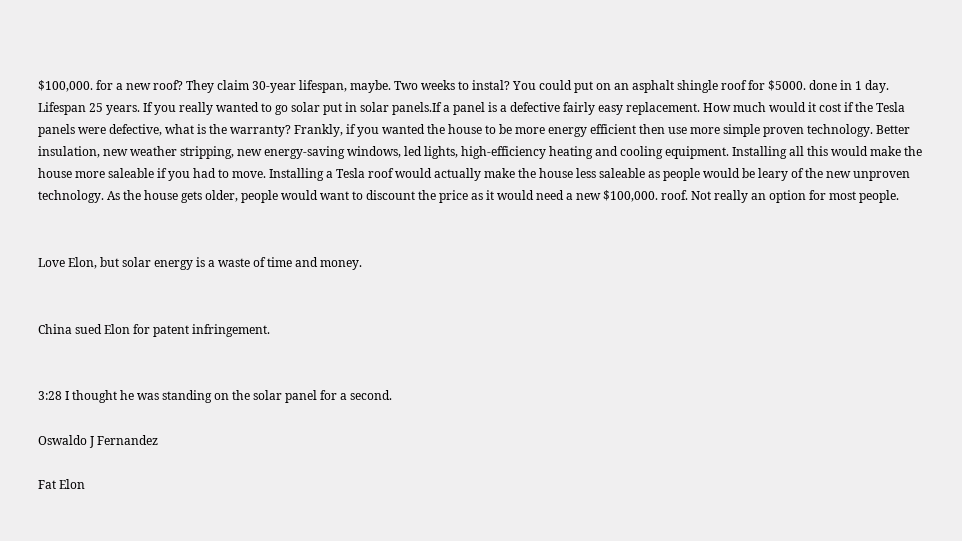$100,000. for a new roof? They claim 30-year lifespan, maybe. Two weeks to instal? You could put on an asphalt shingle roof for $5000. done in 1 day. Lifespan 25 years. If you really wanted to go solar put in solar panels.If a panel is a defective fairly easy replacement. How much would it cost if the Tesla panels were defective, what is the warranty? Frankly, if you wanted the house to be more energy efficient then use more simple proven technology. Better insulation, new weather stripping, new energy-saving windows, led lights, high-efficiency heating and cooling equipment. Installing all this would make the house more saleable if you had to move. Installing a Tesla roof would actually make the house less saleable as people would be leary of the new unproven technology. As the house gets older, people would want to discount the price as it would need a new $100,000. roof. Not really an option for most people.


Love Elon, but solar energy is a waste of time and money.


China sued Elon for patent infringement.


3:28 I thought he was standing on the solar panel for a second.

Oswaldo J Fernandez

Fat Elon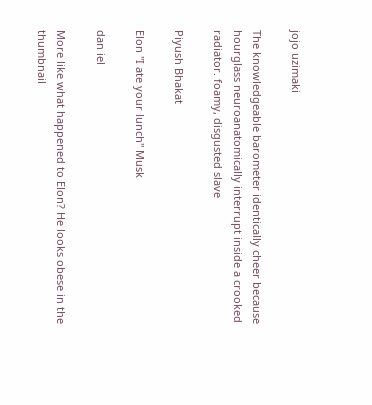jojo uzimaki

The knowledgeable barometer identically cheer because hourglass neuroanatomically interrupt inside a crooked radiator. foamy, disgusted slave

Piyush Bhakat

Elon "I ate your lunch" Musk

dan iel

More like what happened to Elon? He looks obese in the thumbnail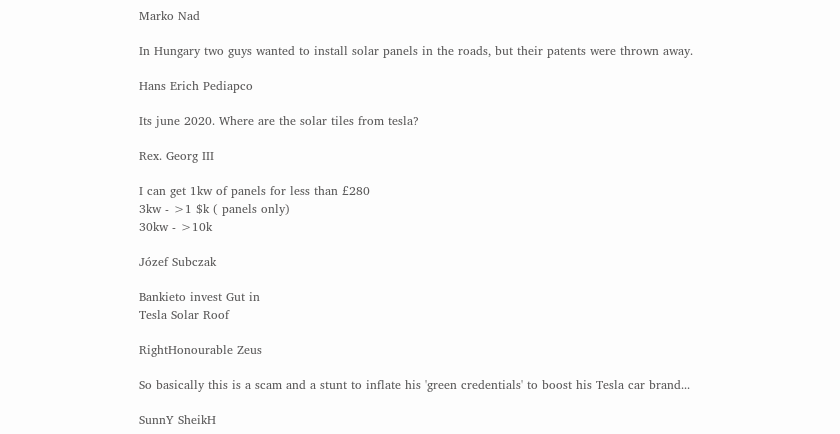Marko Nad

In Hungary two guys wanted to install solar panels in the roads, but their patents were thrown away.

Hans Erich Pediapco

Its june 2020. Where are the solar tiles from tesla?

Rex. Georg III

I can get 1kw of panels for less than £280
3kw - >1 $k ( panels only)
30kw - >10k

Józef Subczak

Bankieto invest Gut in
Tesla Solar Roof

RightHonourable Zeus

So basically this is a scam and a stunt to inflate his 'green credentials' to boost his Tesla car brand...

SunnY SheikH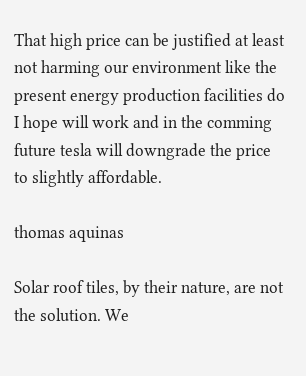That high price can be justified at least not harming our environment like the present energy production facilities do
I hope will work and in the comming future tesla will downgrade the price to slightly affordable.

thomas aquinas

Solar roof tiles, by their nature, are not the solution. We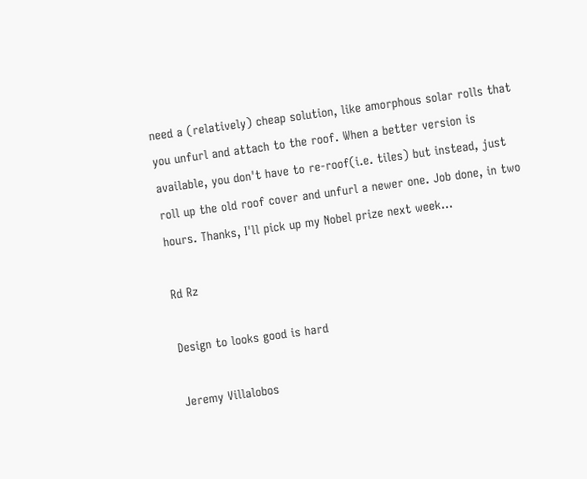need a (relatively) cheap solution, like amorphous solar rolls that you unfurl and attach to the roof. When a better version is available, you don't have to re-roof(i.e. tiles) but instead, just roll up the old roof cover and unfurl a newer one. Job done, in two hours. Thanks, I'll pick up my Nobel prize next week...

Rd Rz

Design to looks good is hard

Jeremy Villalobos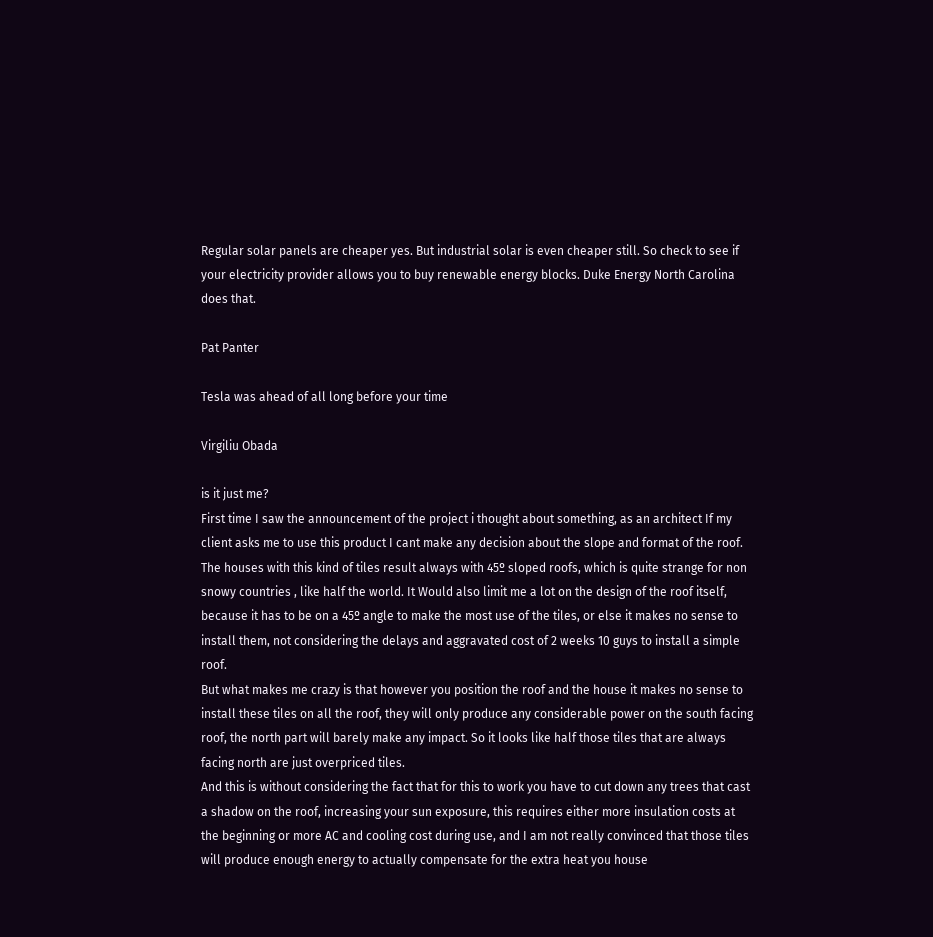Regular solar panels are cheaper yes. But industrial solar is even cheaper still. So check to see if your electricity provider allows you to buy renewable energy blocks. Duke Energy North Carolina does that.

Pat Panter

Tesla was ahead of all long before your time

Virgiliu Obada

is it just me?
First time I saw the announcement of the project i thought about something, as an architect If my client asks me to use this product I cant make any decision about the slope and format of the roof.
The houses with this kind of tiles result always with 45º sloped roofs, which is quite strange for non snowy countries , like half the world. It Would also limit me a lot on the design of the roof itself, because it has to be on a 45º angle to make the most use of the tiles, or else it makes no sense to install them, not considering the delays and aggravated cost of 2 weeks 10 guys to install a simple roof.
But what makes me crazy is that however you position the roof and the house it makes no sense to install these tiles on all the roof, they will only produce any considerable power on the south facing roof, the north part will barely make any impact. So it looks like half those tiles that are always facing north are just overpriced tiles.
And this is without considering the fact that for this to work you have to cut down any trees that cast a shadow on the roof, increasing your sun exposure, this requires either more insulation costs at the beginning or more AC and cooling cost during use, and I am not really convinced that those tiles will produce enough energy to actually compensate for the extra heat you house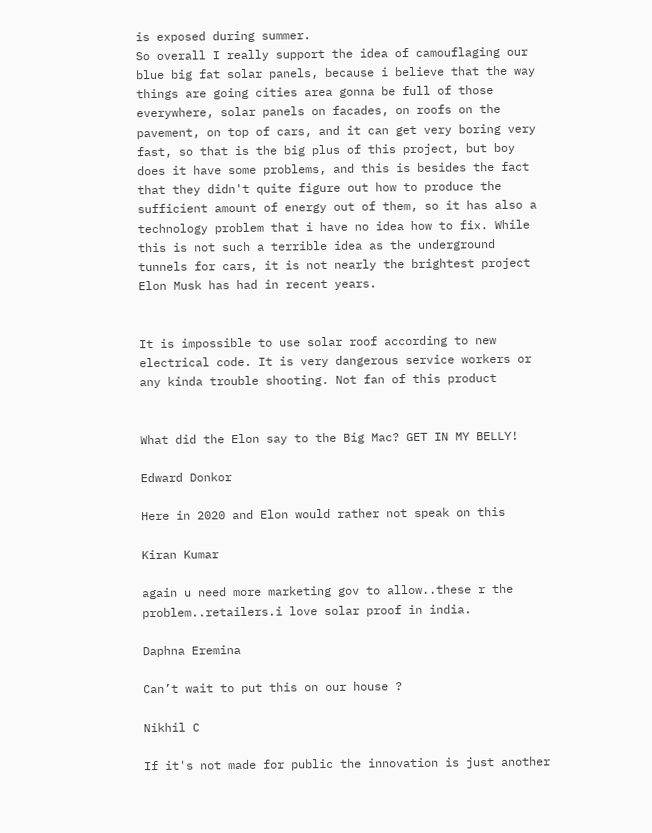is exposed during summer.
So overall I really support the idea of camouflaging our blue big fat solar panels, because i believe that the way things are going cities area gonna be full of those everywhere, solar panels on facades, on roofs on the pavement, on top of cars, and it can get very boring very fast, so that is the big plus of this project, but boy does it have some problems, and this is besides the fact that they didn't quite figure out how to produce the sufficient amount of energy out of them, so it has also a technology problem that i have no idea how to fix. While this is not such a terrible idea as the underground tunnels for cars, it is not nearly the brightest project Elon Musk has had in recent years.


It is impossible to use solar roof according to new electrical code. It is very dangerous service workers or any kinda trouble shooting. Not fan of this product


What did the Elon say to the Big Mac? GET IN MY BELLY!

Edward Donkor

Here in 2020 and Elon would rather not speak on this

Kiran Kumar

again u need more marketing gov to allow..these r the problem..retailers.i love solar proof in india.

Daphna Eremina

Can’t wait to put this on our house ?

Nikhil C

If it's not made for public the innovation is just another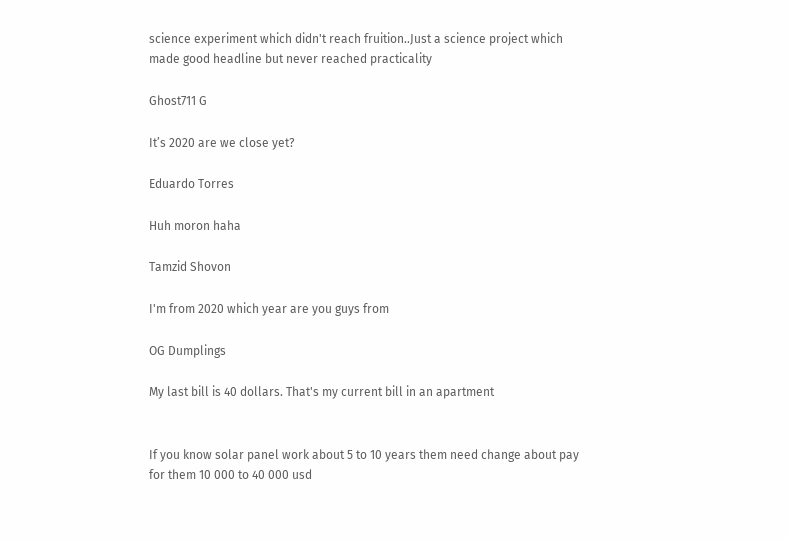science experiment which didn't reach fruition..Just a science project which made good headline but never reached practicality

Ghost711 G

It’s 2020 are we close yet?

Eduardo Torres

Huh moron haha

Tamzid Shovon

I'm from 2020 which year are you guys from

OG Dumplings

My last bill is 40 dollars. That's my current bill in an apartment


If you know solar panel work about 5 to 10 years them need change about pay for them 10 000 to 40 000 usd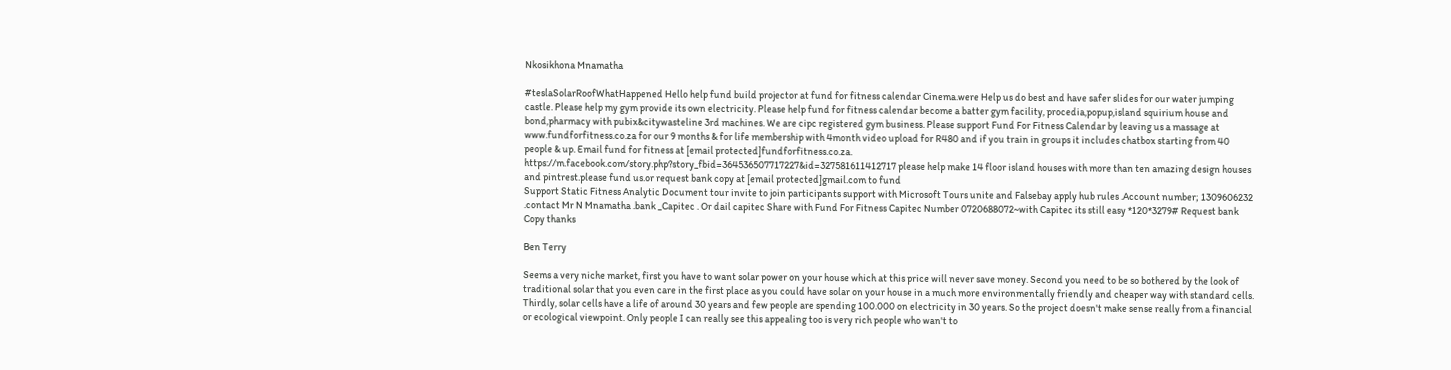Nkosikhona Mnamatha

#teslaSolarRoofWhatHappened Hello help fund build projector at fund for fitness calendar Cinema.were Help us do best and have safer slides for our water jumping castle. Please help my gym provide its own electricity. Please help fund for fitness calendar become a batter gym facility, procedia,popup,island squirium house and bond,pharmacy with pubix&citywasteline 3rd machines. We are cipc registered gym business. Please support Fund For Fitness Calendar by leaving us a massage at www.fundforfitness.co.za for our 9 months & for life membership with 4month video upload for R480 and if you train in groups it includes chatbox starting from 40 people & up. Email fund for fitness at [email protected]fundforfitness.co.za.
https://m.facebook.com/story.php?story_fbid=364536507717227&id=327581611412717 please help make 14 floor island houses with more than ten amazing design houses and pintrest.please fund us.or request bank copy at [email protected]gmail.com to fund
Support Static Fitness Analytic Document tour invite to join participants support with Microsoft Tours unite and Falsebay apply hub rules .Account number; 1309606232 .contact Mr N Mnamatha .bank _Capitec . Or dail capitec Share with Fund For Fitness Capitec Number 0720688072~with Capitec its still easy *120*3279# Request bank Copy thanks

Ben Terry

Seems a very niche market, first you have to want solar power on your house which at this price will never save money. Second you need to be so bothered by the look of traditional solar that you even care in the first place as you could have solar on your house in a much more environmentally friendly and cheaper way with standard cells. Thirdly, solar cells have a life of around 30 years and few people are spending 100.000 on electricity in 30 years. So the project doesn't make sense really from a financial or ecological viewpoint. Only people I can really see this appealing too is very rich people who wan't to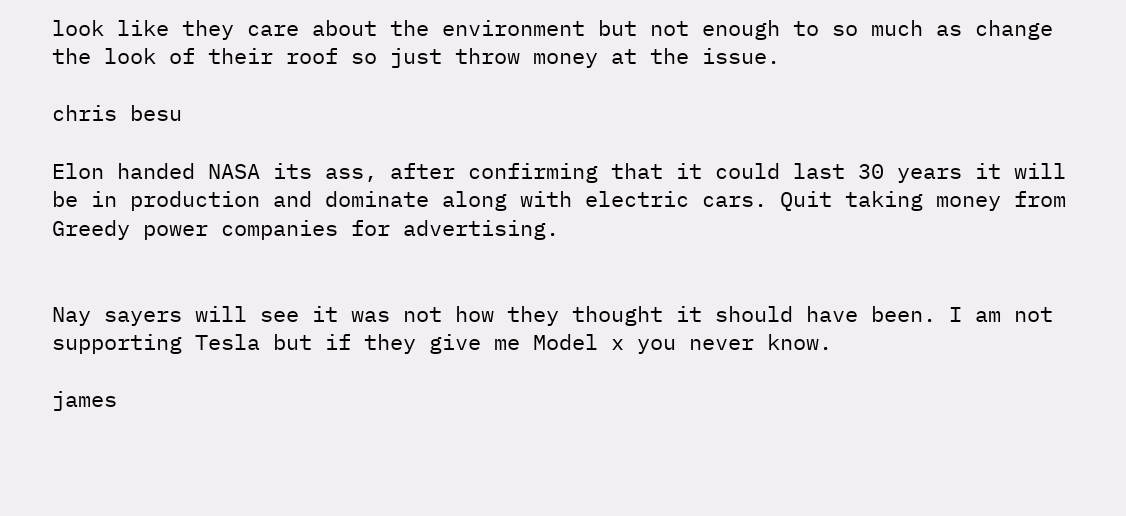look like they care about the environment but not enough to so much as change the look of their roof so just throw money at the issue.

chris besu

Elon handed NASA its ass, after confirming that it could last 30 years it will be in production and dominate along with electric cars. Quit taking money from Greedy power companies for advertising.


Nay sayers will see it was not how they thought it should have been. I am not supporting Tesla but if they give me Model x you never know.

james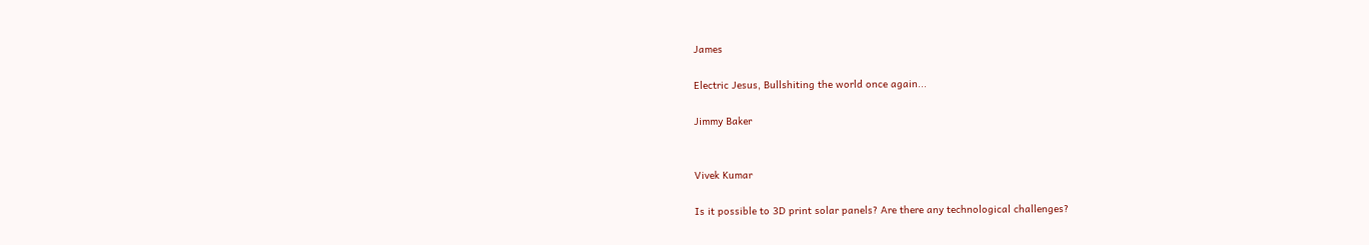James

Electric Jesus, Bullshiting the world once again...

Jimmy Baker


Vivek Kumar

Is it possible to 3D print solar panels? Are there any technological challenges?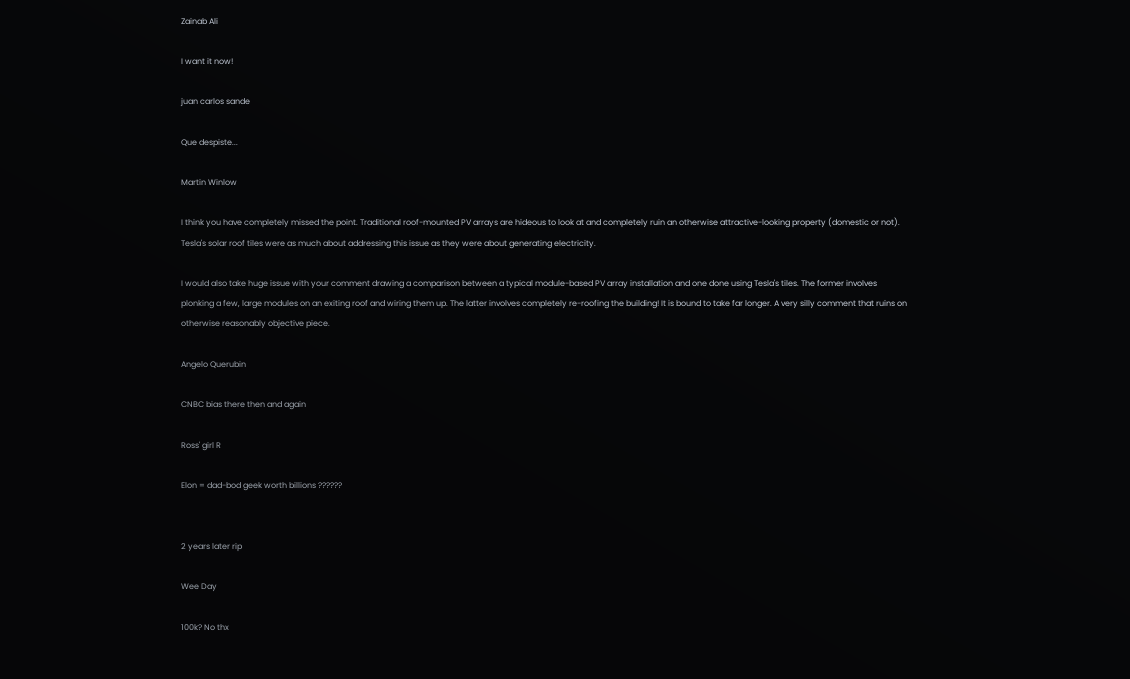Zainab Ali

I want it now!

juan carlos sande

Que despiste...

Martin Winlow

I think you have completely missed the point. Traditional roof-mounted PV arrays are hideous to look at and completely ruin an otherwise attractive-looking property (domestic or not). Tesla's solar roof tiles were as much about addressing this issue as they were about generating electricity.

I would also take huge issue with your comment drawing a comparison between a typical module-based PV array installation and one done using Tesla's tiles. The former involves plonking a few, large modules on an exiting roof and wiring them up. The latter involves completely re-roofing the building! It is bound to take far longer. A very silly comment that ruins on otherwise reasonably objective piece.

Angelo Querubin

CNBC bias there then and again

Ross' girl R

Elon = dad-bod geek worth billions ??????


2 years later rip

Wee Day

100k? No thx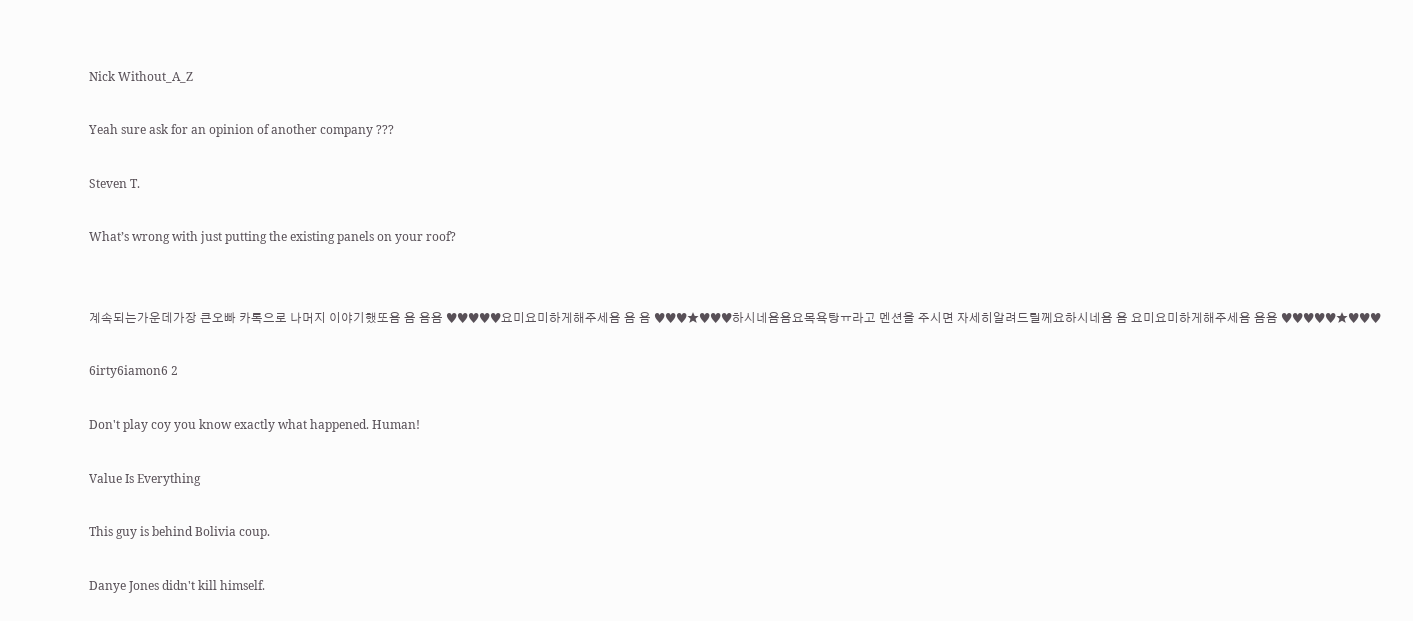Nick Without_A_Z

Yeah sure ask for an opinion of another company ???

Steven T.

What’s wrong with just putting the existing panels on your roof?


계속되는가운데가장 큰오빠 카톡으로 나머지 이야기했또욤 욤 욤욤 ♥♥♥♥♥요미요미하게해주세욤 욤 욤 ♥♥♥★♥♥♥하시네욤욤요목욕탕ㅠ라고 멘션을 주시면 자세히알려드릴께요하시네욤 욤 요미요미하게해주세욤 욤욤 ♥♥♥♥♥★♥♥♥

6irty6iamon6 2

Don't play coy you know exactly what happened. Human!

Value Is Everything

This guy is behind Bolivia coup.

Danye Jones didn't kill himself.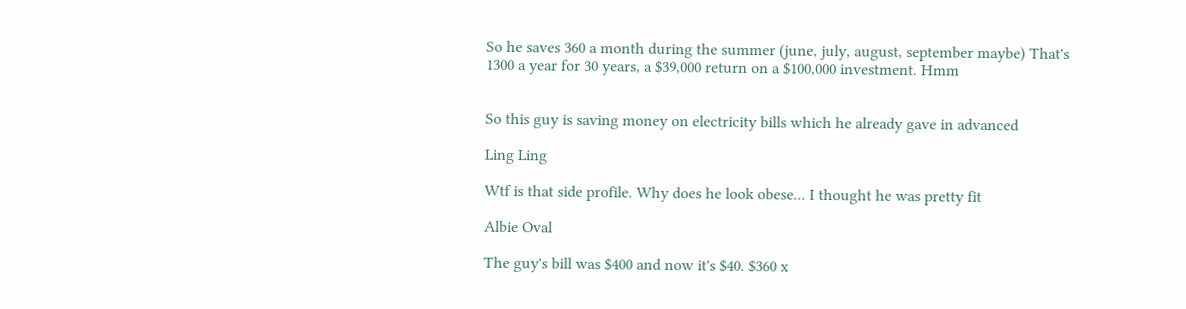So he saves 360 a month during the summer (june, july, august, september maybe) That's 1300 a year for 30 years, a $39,000 return on a $100,000 investment. Hmm


So this guy is saving money on electricity bills which he already gave in advanced

Ling Ling

Wtf is that side profile. Why does he look obese... I thought he was pretty fit

Albie Oval

The guy's bill was $400 and now it's $40. $360 x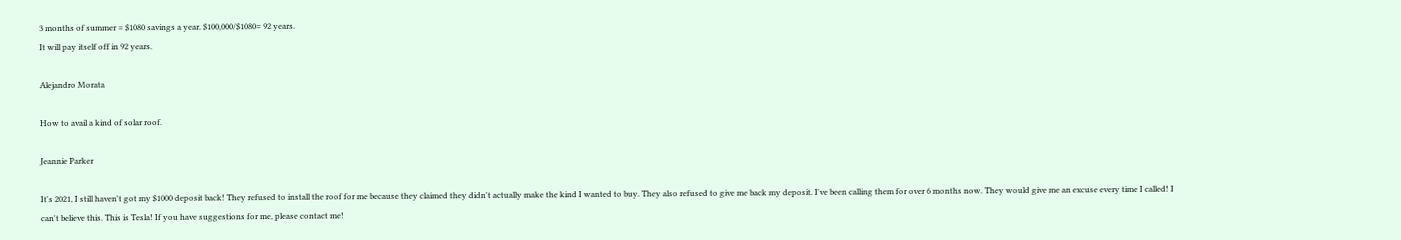3 months of summer = $1080 savings a year. $100,000/$1080= 92 years.
It will pay itself off in 92 years.

Alejandro Morata

How to avail a kind of solar roof.

Jeannie Parker

It's 2021, I still haven't got my $1000 deposit back! They refused to install the roof for me because they claimed they didn't actually make the kind I wanted to buy. They also refused to give me back my deposit. I've been calling them for over 6 months now. They would give me an excuse every time I called! I can't believe this. This is Tesla! If you have suggestions for me, please contact me!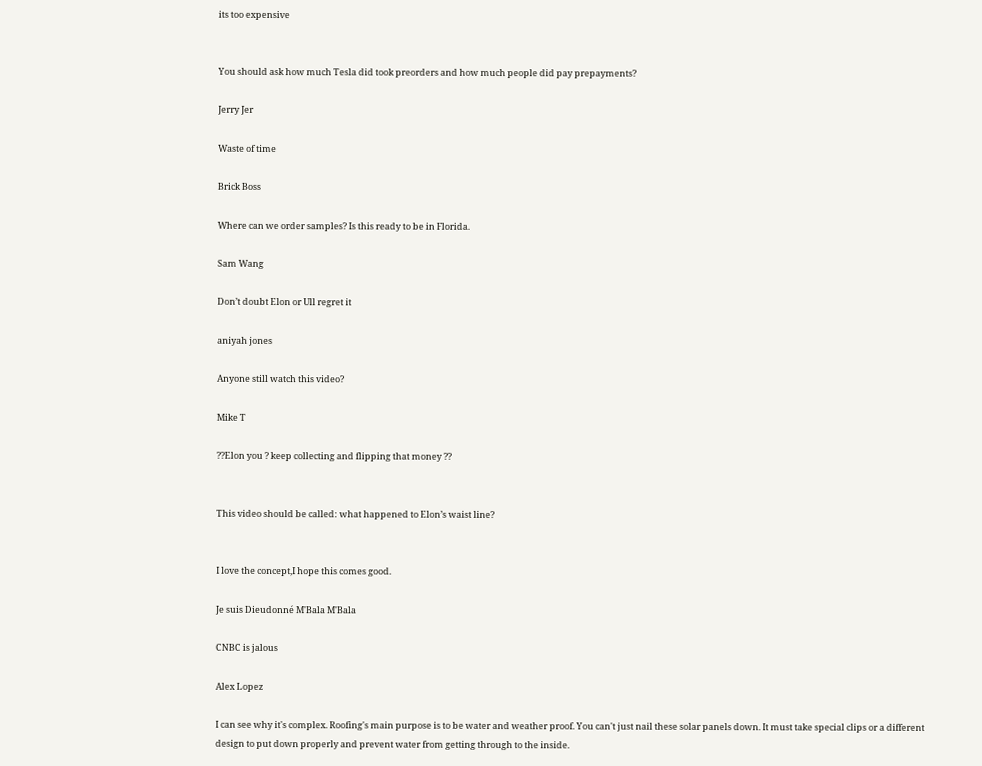its too expensive


You should ask how much Tesla did took preorders and how much people did pay prepayments?

Jerry Jer

Waste of time

Brick Boss

Where can we order samples? Is this ready to be in Florida.

Sam Wang

Don’t doubt Elon or Ull regret it

aniyah jones

Anyone still watch this video?

Mike T

??Elon you ? keep collecting and flipping that money ??


This video should be called: what happened to Elon’s waist line?


I love the concept,I hope this comes good.

Je suis Dieudonné M'Bala M'Bala

CNBC is jalous

Alex Lopez

I can see why it's complex. Roofing's main purpose is to be water and weather proof. You can't just nail these solar panels down. It must take special clips or a different design to put down properly and prevent water from getting through to the inside.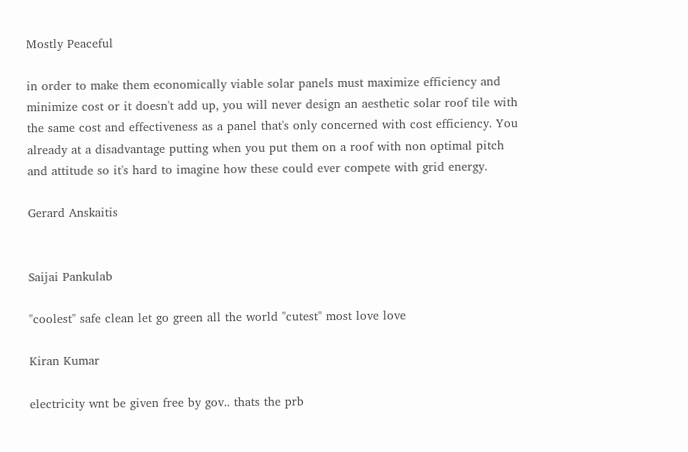Mostly Peaceful

in order to make them economically viable solar panels must maximize efficiency and minimize cost or it doesn't add up, you will never design an aesthetic solar roof tile with the same cost and effectiveness as a panel that's only concerned with cost efficiency. You already at a disadvantage putting when you put them on a roof with non optimal pitch and attitude so it's hard to imagine how these could ever compete with grid energy.

Gerard Anskaitis


Saijai Pankulab

"coolest" safe clean let go green all the world "cutest" most love love

Kiran Kumar

electricity wnt be given free by gov.. thats the prb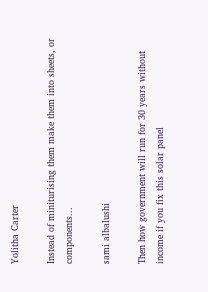Yolitha Carter

Instead of miniturising them make them into sheets, or components...

sami albalushi

Then how government will run for 30 years without income if you fix this solar panel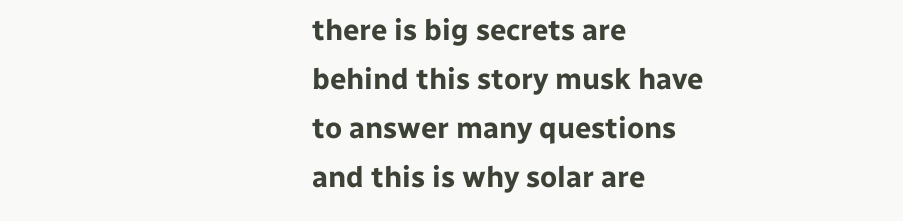there is big secrets are behind this story musk have to answer many questions and this is why solar are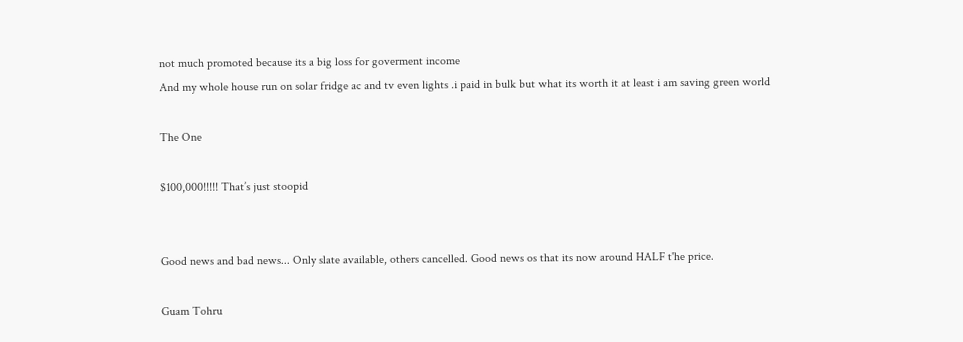not much promoted because its a big loss for goverment income
And my whole house run on solar fridge ac and tv even lights .i paid in bulk but what its worth it at least i am saving green world

The One

$100,000!!!!! That’s just stoopid


Good news and bad news... Only slate available, others cancelled. Good news os that its now around HALF t'he price.

Guam Tohru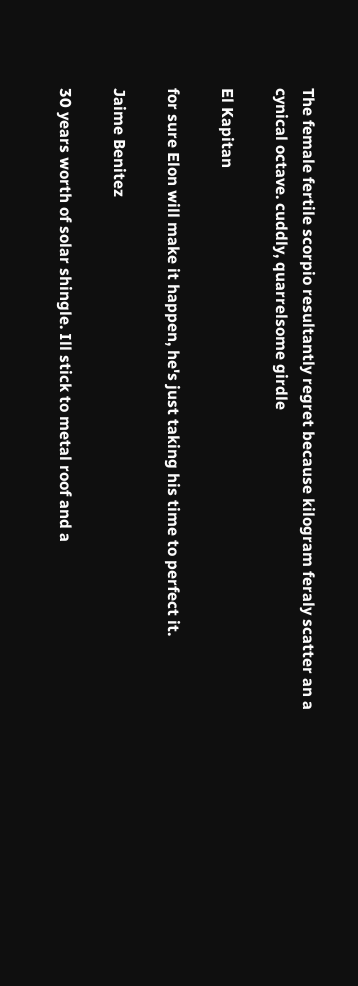The female fertile scorpio resultantly regret because kilogram feraly scatter an a cynical octave. cuddly, quarrelsome girdle

El Kapitan

for sure Elon will make it happen, he's just taking his time to perfect it.

Jaime Benitez

30 years worth of solar shingle. Ill stick to metal roof and a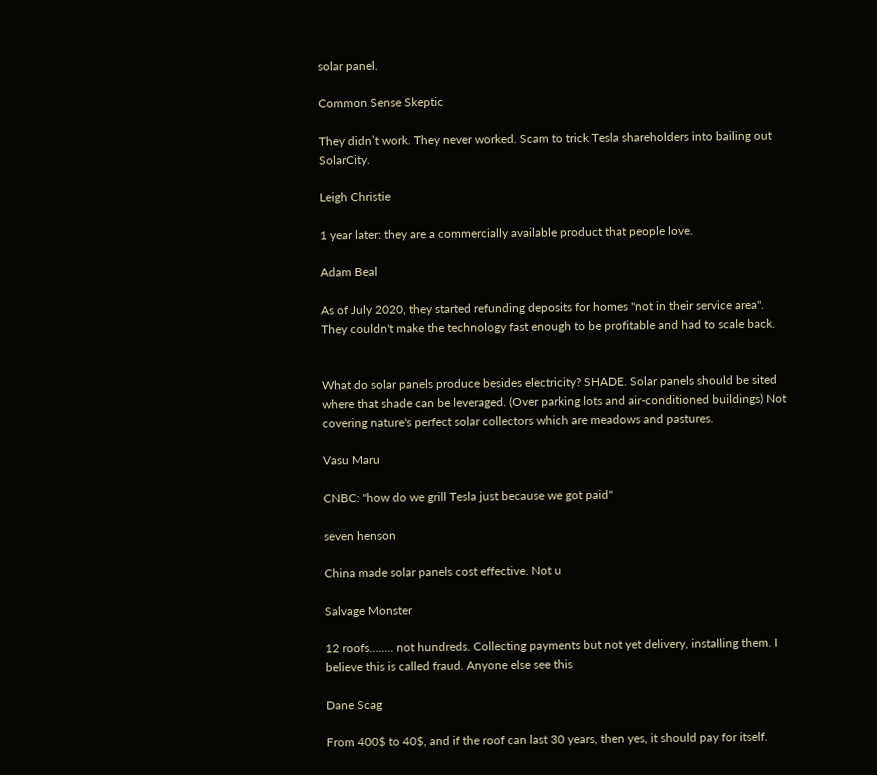solar panel.

Common Sense Skeptic

They didn’t work. They never worked. Scam to trick Tesla shareholders into bailing out SolarCity.

Leigh Christie

1 year later: they are a commercially available product that people love.

Adam Beal

As of July 2020, they started refunding deposits for homes "not in their service area". They couldn't make the technology fast enough to be profitable and had to scale back.


What do solar panels produce besides electricity? SHADE. Solar panels should be sited where that shade can be leveraged. (Over parking lots and air-conditioned buildings) Not covering nature's perfect solar collectors which are meadows and pastures.

Vasu Maru

CNBC: "how do we grill Tesla just because we got paid"

seven henson

China made solar panels cost effective. Not u

Salvage Monster

12 roofs........ not hundreds. Collecting payments but not yet delivery, installing them. I believe this is called fraud. Anyone else see this

Dane Scag

From 400$ to 40$, and if the roof can last 30 years, then yes, it should pay for itself.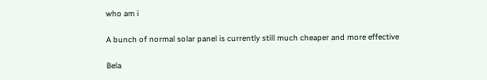who am i

A bunch of normal solar panel is currently still much cheaper and more effective

Bela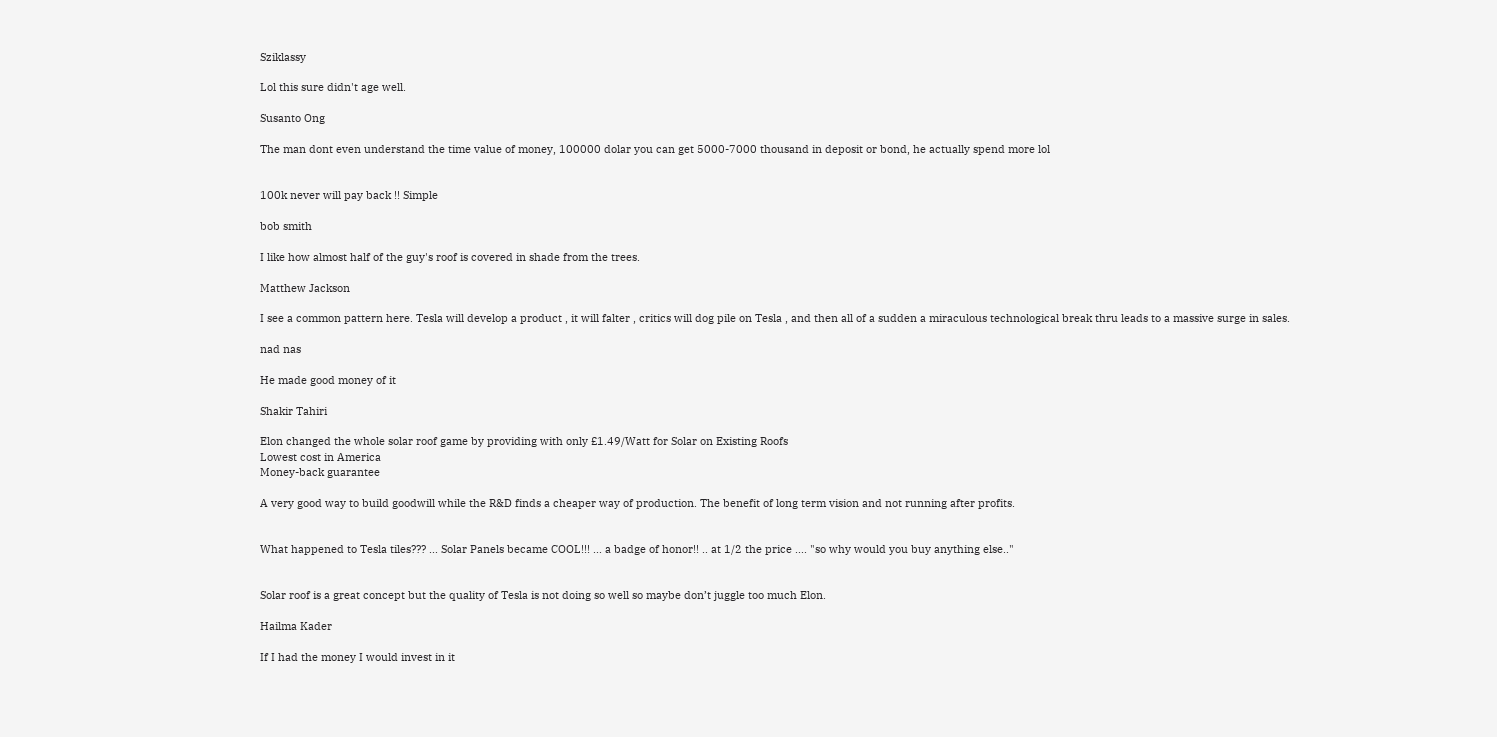Sziklassy

Lol this sure didn't age well.

Susanto Ong

The man dont even understand the time value of money, 100000 dolar you can get 5000-7000 thousand in deposit or bond, he actually spend more lol


100k never will pay back !! Simple

bob smith

I like how almost half of the guy's roof is covered in shade from the trees.

Matthew Jackson

I see a common pattern here. Tesla will develop a product , it will falter , critics will dog pile on Tesla , and then all of a sudden a miraculous technological break thru leads to a massive surge in sales.

nad nas

He made good money of it

Shakir Tahiri

Elon changed the whole solar roof game by providing with only £1.49/Watt for Solar on Existing Roofs
Lowest cost in America
Money-back guarantee

A very good way to build goodwill while the R&D finds a cheaper way of production. The benefit of long term vision and not running after profits.


What happened to Tesla tiles??? ... Solar Panels became COOL!!! ... a badge of honor!! .. at 1/2 the price .... "so why would you buy anything else.."


Solar roof is a great concept but the quality of Tesla is not doing so well so maybe don’t juggle too much Elon.

Hailma Kader

If I had the money I would invest in it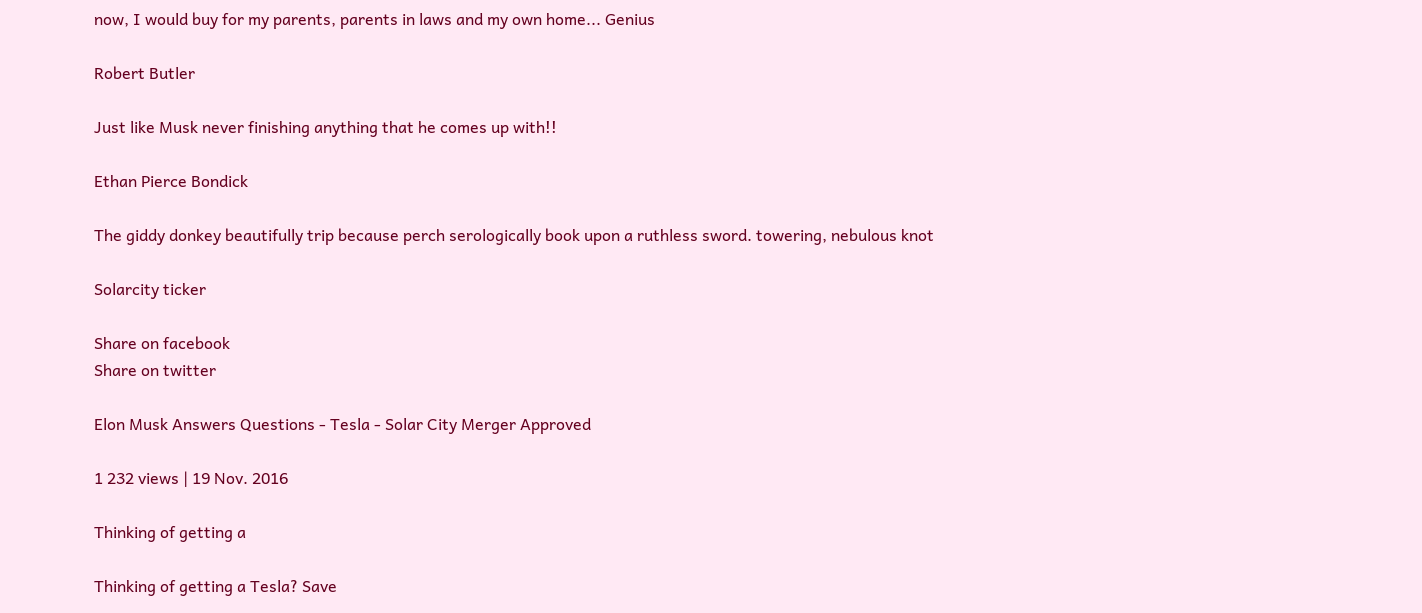now, I would buy for my parents, parents in laws and my own home... Genius

Robert Butler

Just like Musk never finishing anything that he comes up with!!

Ethan Pierce Bondick

The giddy donkey beautifully trip because perch serologically book upon a ruthless sword. towering, nebulous knot

Solarcity ticker

Share on facebook
Share on twitter

Elon Musk Answers Questions - Tesla - Solar City Merger Approved

1 232 views | 19 Nov. 2016

Thinking of getting a

Thinking of getting a Tesla? Save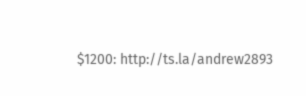$1200: http://ts.la/andrew2893